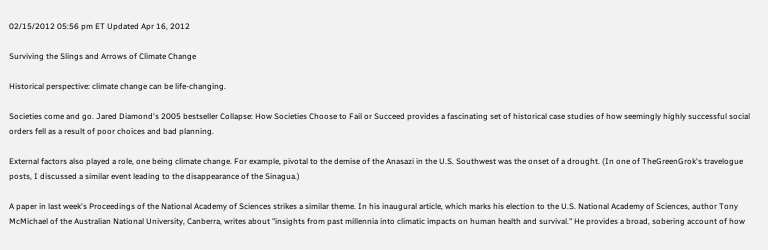02/15/2012 05:56 pm ET Updated Apr 16, 2012

Surviving the Slings and Arrows of Climate Change

Historical perspective: climate change can be life-changing.

Societies come and go. Jared Diamond's 2005 bestseller Collapse: How Societies Choose to Fail or Succeed provides a fascinating set of historical case studies of how seemingly highly successful social orders fell as a result of poor choices and bad planning.

External factors also played a role, one being climate change. For example, pivotal to the demise of the Anasazi in the U.S. Southwest was the onset of a drought. (In one of TheGreenGrok's travelogue posts, I discussed a similar event leading to the disappearance of the Sinagua.)

A paper in last week's Proceedings of the National Academy of Sciences strikes a similar theme. In his inaugural article, which marks his election to the U.S. National Academy of Sciences, author Tony McMichael of the Australian National University, Canberra, writes about "insights from past millennia into climatic impacts on human health and survival." He provides a broad, sobering account of how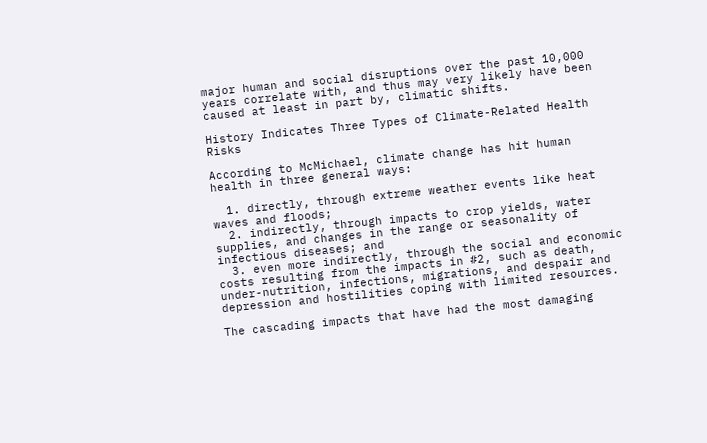major human and social disruptions over the past 10,000 years correlate with, and thus may very likely have been caused at least in part by, climatic shifts.

History Indicates Three Types of Climate-Related Health Risks

According to McMichael, climate change has hit human health in three general ways:

  1. directly, through extreme weather events like heat waves and floods;
  2. indirectly, through impacts to crop yields, water supplies, and changes in the range or seasonality of infectious diseases; and
  3. even more indirectly, through the social and economic costs resulting from the impacts in #2, such as death, under-nutrition, infections, migrations, and despair and depression and hostilities coping with limited resources.

The cascading impacts that have had the most damaging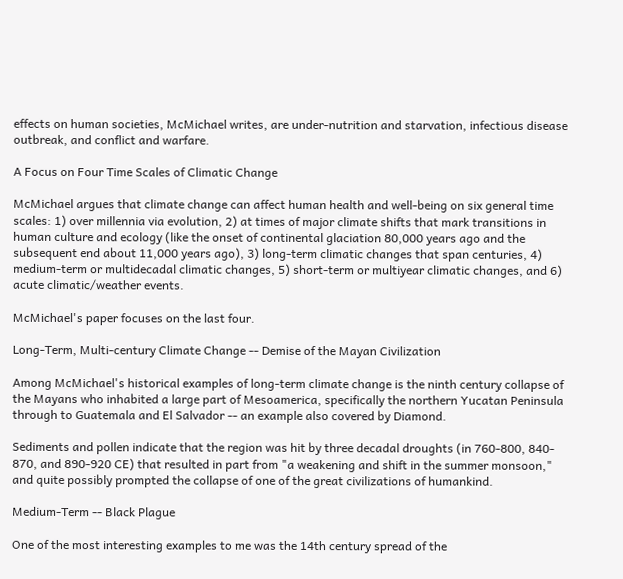effects on human societies, McMichael writes, are under-nutrition and starvation, infectious disease outbreak, and conflict and warfare.

A Focus on Four Time Scales of Climatic Change

McMichael argues that climate change can affect human health and well-being on six general time scales: 1) over millennia via evolution, 2) at times of major climate shifts that mark transitions in human culture and ecology (like the onset of continental glaciation 80,000 years ago and the subsequent end about 11,000 years ago), 3) long-term climatic changes that span centuries, 4) medium-term or multidecadal climatic changes, 5) short-term or multiyear climatic changes, and 6) acute climatic/weather events.

McMichael's paper focuses on the last four.

Long-Term, Multi-century Climate Change -- Demise of the Mayan Civilization

Among McMichael's historical examples of long-term climate change is the ninth century collapse of the Mayans who inhabited a large part of Mesoamerica, specifically the northern Yucatan Peninsula through to Guatemala and El Salvador -- an example also covered by Diamond.

Sediments and pollen indicate that the region was hit by three decadal droughts (in 760-800, 840- 870, and 890-920 CE) that resulted in part from "a weakening and shift in the summer monsoon," and quite possibly prompted the collapse of one of the great civilizations of humankind.

Medium-Term -- Black Plague

One of the most interesting examples to me was the 14th century spread of the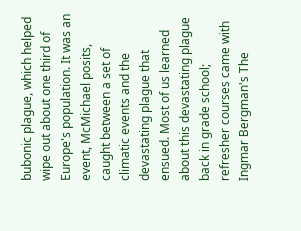bubonic plague, which helped wipe out about one third of Europe's population. It was an event, McMichael posits, caught between a set of climatic events and the devastating plague that ensued. Most of us learned about this devastating plague back in grade school; refresher courses came with Ingmar Bergman's The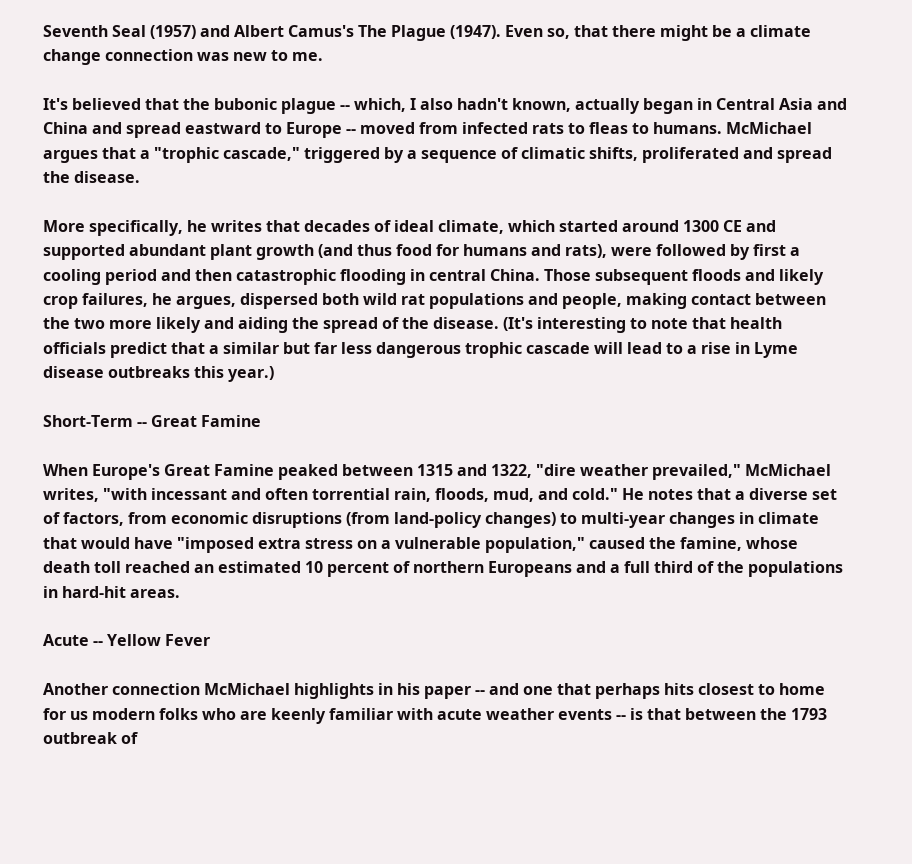Seventh Seal (1957) and Albert Camus's The Plague (1947). Even so, that there might be a climate change connection was new to me.

It's believed that the bubonic plague -- which, I also hadn't known, actually began in Central Asia and China and spread eastward to Europe -- moved from infected rats to fleas to humans. McMichael argues that a "trophic cascade," triggered by a sequence of climatic shifts, proliferated and spread the disease.

More specifically, he writes that decades of ideal climate, which started around 1300 CE and supported abundant plant growth (and thus food for humans and rats), were followed by first a cooling period and then catastrophic flooding in central China. Those subsequent floods and likely crop failures, he argues, dispersed both wild rat populations and people, making contact between the two more likely and aiding the spread of the disease. (It's interesting to note that health officials predict that a similar but far less dangerous trophic cascade will lead to a rise in Lyme disease outbreaks this year.)

Short-Term -- Great Famine

When Europe's Great Famine peaked between 1315 and 1322, "dire weather prevailed," McMichael writes, "with incessant and often torrential rain, floods, mud, and cold." He notes that a diverse set of factors, from economic disruptions (from land-policy changes) to multi-year changes in climate that would have "imposed extra stress on a vulnerable population," caused the famine, whose death toll reached an estimated 10 percent of northern Europeans and a full third of the populations in hard-hit areas.

Acute -- Yellow Fever

Another connection McMichael highlights in his paper -- and one that perhaps hits closest to home for us modern folks who are keenly familiar with acute weather events -- is that between the 1793 outbreak of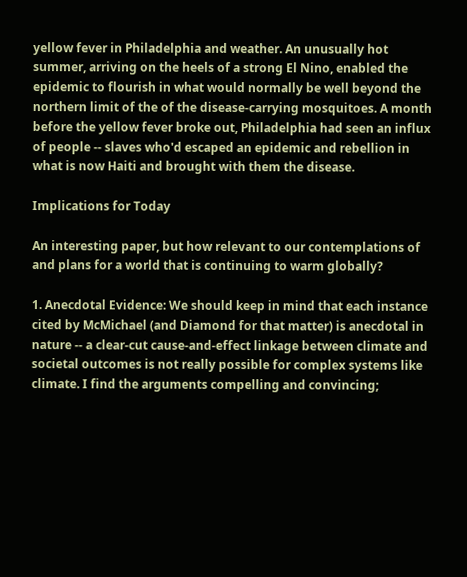yellow fever in Philadelphia and weather. An unusually hot summer, arriving on the heels of a strong El Nino, enabled the epidemic to flourish in what would normally be well beyond the northern limit of the of the disease-carrying mosquitoes. A month before the yellow fever broke out, Philadelphia had seen an influx of people -- slaves who'd escaped an epidemic and rebellion in what is now Haiti and brought with them the disease.

Implications for Today

An interesting paper, but how relevant to our contemplations of and plans for a world that is continuing to warm globally?

1. Anecdotal Evidence: We should keep in mind that each instance cited by McMichael (and Diamond for that matter) is anecdotal in nature -- a clear-cut cause-and-effect linkage between climate and societal outcomes is not really possible for complex systems like climate. I find the arguments compelling and convincing;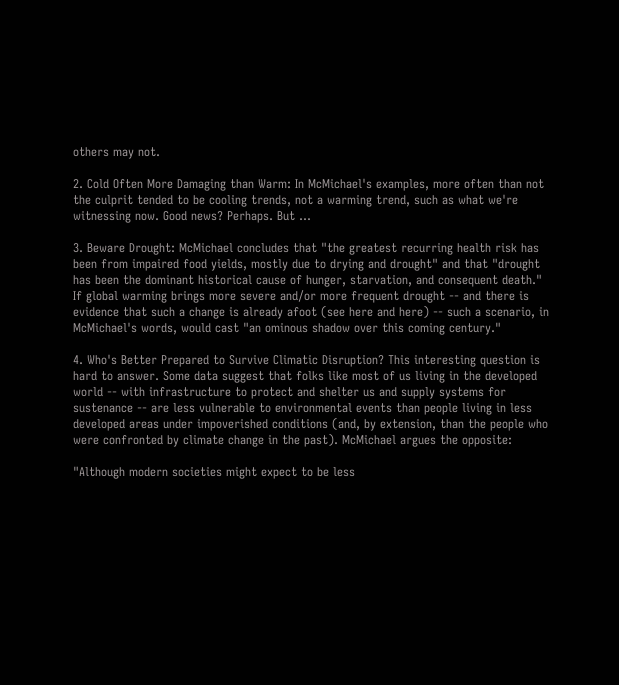others may not.

2. Cold Often More Damaging than Warm: In McMichael's examples, more often than not the culprit tended to be cooling trends, not a warming trend, such as what we're witnessing now. Good news? Perhaps. But ...

3. Beware Drought: McMichael concludes that "the greatest recurring health risk has been from impaired food yields, mostly due to drying and drought" and that "drought has been the dominant historical cause of hunger, starvation, and consequent death." If global warming brings more severe and/or more frequent drought -- and there is evidence that such a change is already afoot (see here and here) -- such a scenario, in McMichael's words, would cast "an ominous shadow over this coming century."

4. Who's Better Prepared to Survive Climatic Disruption? This interesting question is hard to answer. Some data suggest that folks like most of us living in the developed world -- with infrastructure to protect and shelter us and supply systems for sustenance -- are less vulnerable to environmental events than people living in less developed areas under impoverished conditions (and, by extension, than the people who were confronted by climate change in the past). McMichael argues the opposite:

"Although modern societies might expect to be less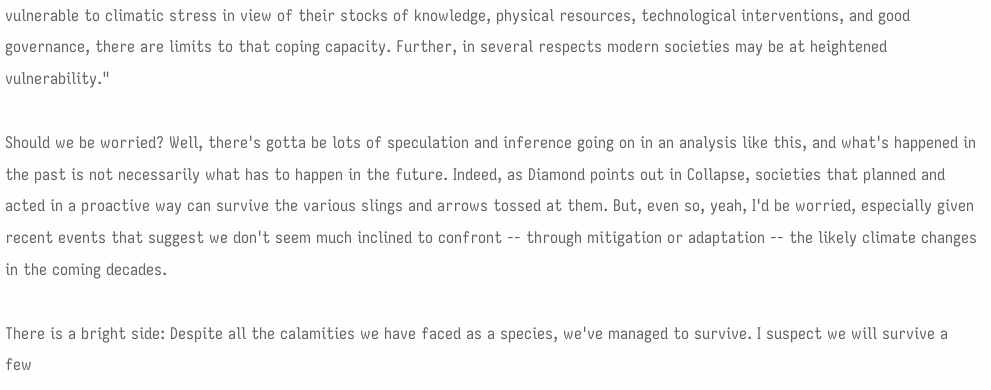vulnerable to climatic stress in view of their stocks of knowledge, physical resources, technological interventions, and good governance, there are limits to that coping capacity. Further, in several respects modern societies may be at heightened vulnerability."

Should we be worried? Well, there's gotta be lots of speculation and inference going on in an analysis like this, and what's happened in the past is not necessarily what has to happen in the future. Indeed, as Diamond points out in Collapse, societies that planned and acted in a proactive way can survive the various slings and arrows tossed at them. But, even so, yeah, I'd be worried, especially given recent events that suggest we don't seem much inclined to confront -- through mitigation or adaptation -- the likely climate changes in the coming decades.

There is a bright side: Despite all the calamities we have faced as a species, we've managed to survive. I suspect we will survive a few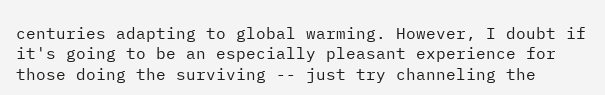centuries adapting to global warming. However, I doubt if it's going to be an especially pleasant experience for those doing the surviving -- just try channeling the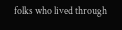folks who lived through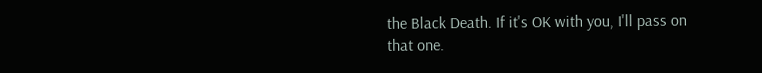the Black Death. If it's OK with you, I'll pass on that one.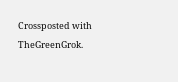Crossposted with TheGreenGrok.